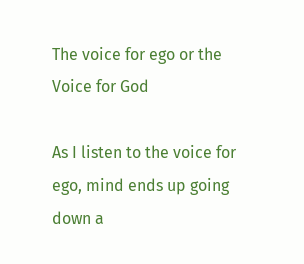The voice for ego or the Voice for God

As I listen to the voice for ego, mind ends up going down a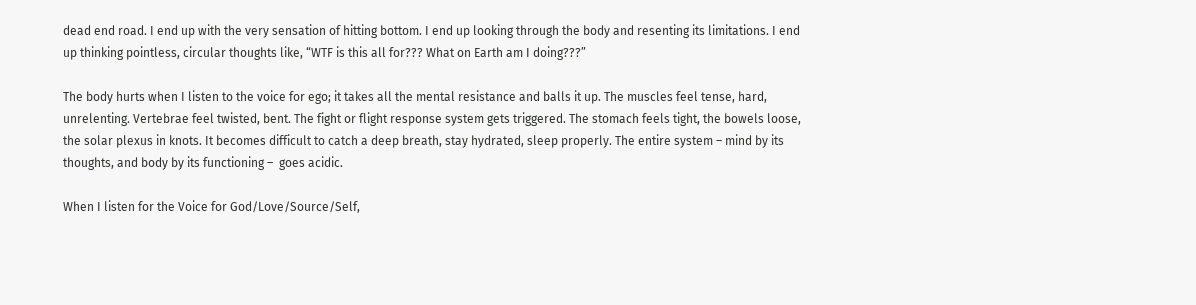dead end road. I end up with the very sensation of hitting bottom. I end up looking through the body and resenting its limitations. I end up thinking pointless, circular thoughts like, “WTF is this all for??? What on Earth am I doing???”

The body hurts when I listen to the voice for ego; it takes all the mental resistance and balls it up. The muscles feel tense, hard, unrelenting. Vertebrae feel twisted, bent. The fight or flight response system gets triggered. The stomach feels tight, the bowels loose, the solar plexus in knots. It becomes difficult to catch a deep breath, stay hydrated, sleep properly. The entire system – mind by its thoughts, and body by its functioning –  goes acidic.

When I listen for the Voice for God/Love/Source/Self,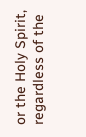or the Holy Spirit, regardless of the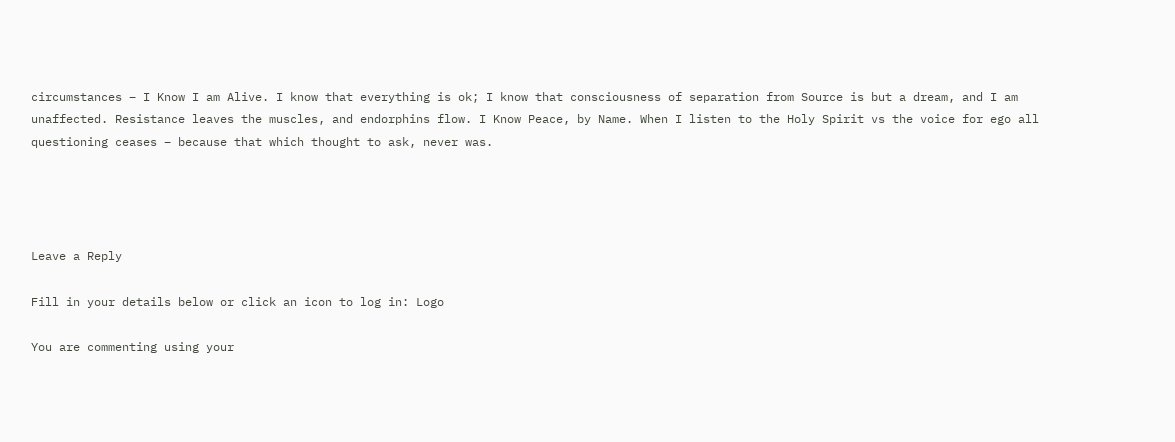circumstances – I Know I am Alive. I know that everything is ok; I know that consciousness of separation from Source is but a dream, and I am unaffected. Resistance leaves the muscles, and endorphins flow. I Know Peace, by Name. When I listen to the Holy Spirit vs the voice for ego all questioning ceases – because that which thought to ask, never was.




Leave a Reply

Fill in your details below or click an icon to log in: Logo

You are commenting using your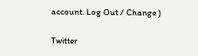account. Log Out / Change )

Twitter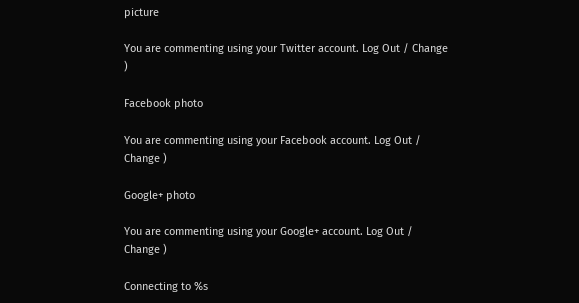picture

You are commenting using your Twitter account. Log Out / Change )

Facebook photo

You are commenting using your Facebook account. Log Out / Change )

Google+ photo

You are commenting using your Google+ account. Log Out / Change )

Connecting to %s